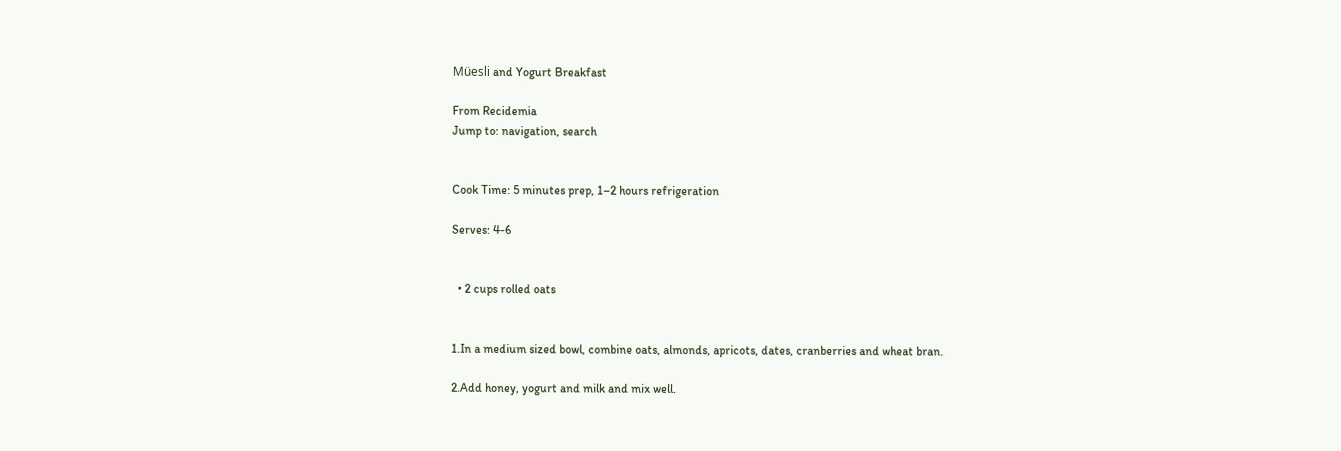Müesli and Yogurt Breakfast

From Recidemia
Jump to: navigation, search


Cook Time: 5 minutes prep, 1–2 hours refrigeration

Serves: 4-6


  • 2 cups rolled oats


1.In a medium sized bowl, combine oats, almonds, apricots, dates, cranberries and wheat bran.

2.Add honey, yogurt and milk and mix well.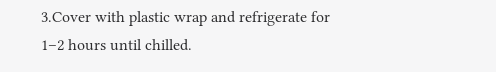3.Cover with plastic wrap and refrigerate for 1–2 hours until chilled.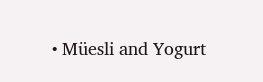• Müesli and Yogurt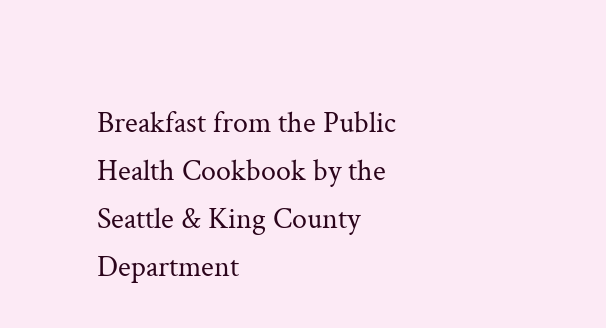Breakfast from the Public Health Cookbook by the Seattle & King County Department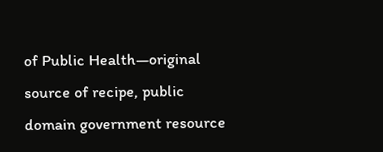of Public Health—original source of recipe, public domain government resource